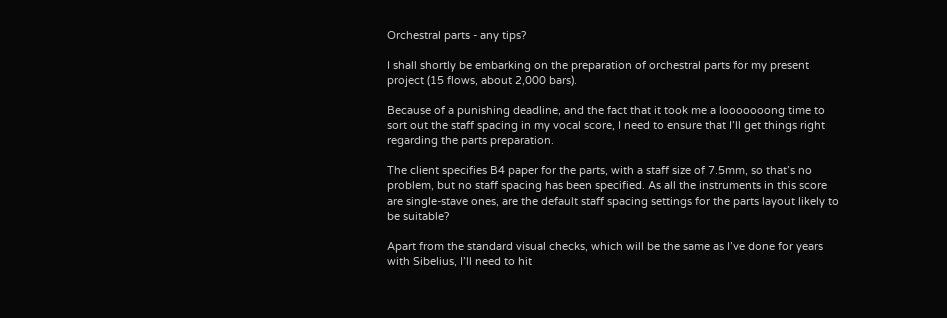Orchestral parts - any tips?

I shall shortly be embarking on the preparation of orchestral parts for my present project (15 flows, about 2,000 bars).

Because of a punishing deadline, and the fact that it took me a looooooong time to sort out the staff spacing in my vocal score, I need to ensure that I’ll get things right regarding the parts preparation.

The client specifies B4 paper for the parts, with a staff size of 7.5mm, so that’s no problem, but no staff spacing has been specified. As all the instruments in this score are single-stave ones, are the default staff spacing settings for the parts layout likely to be suitable?

Apart from the standard visual checks, which will be the same as I’ve done for years with Sibelius, I’ll need to hit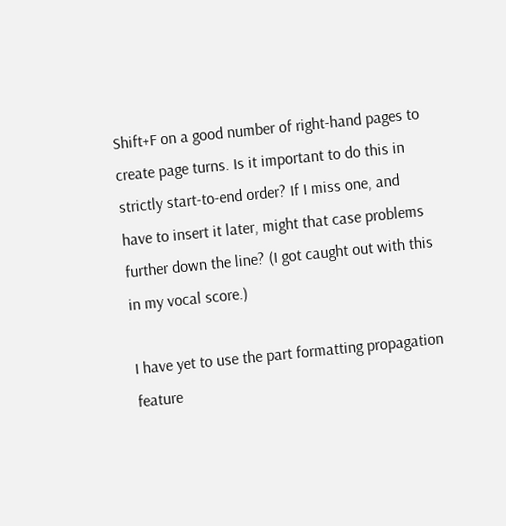Shift+F on a good number of right-hand pages to create page turns. Is it important to do this in strictly start-to-end order? If I miss one, and have to insert it later, might that case problems further down the line? (I got caught out with this in my vocal score.)

I have yet to use the part formatting propagation feature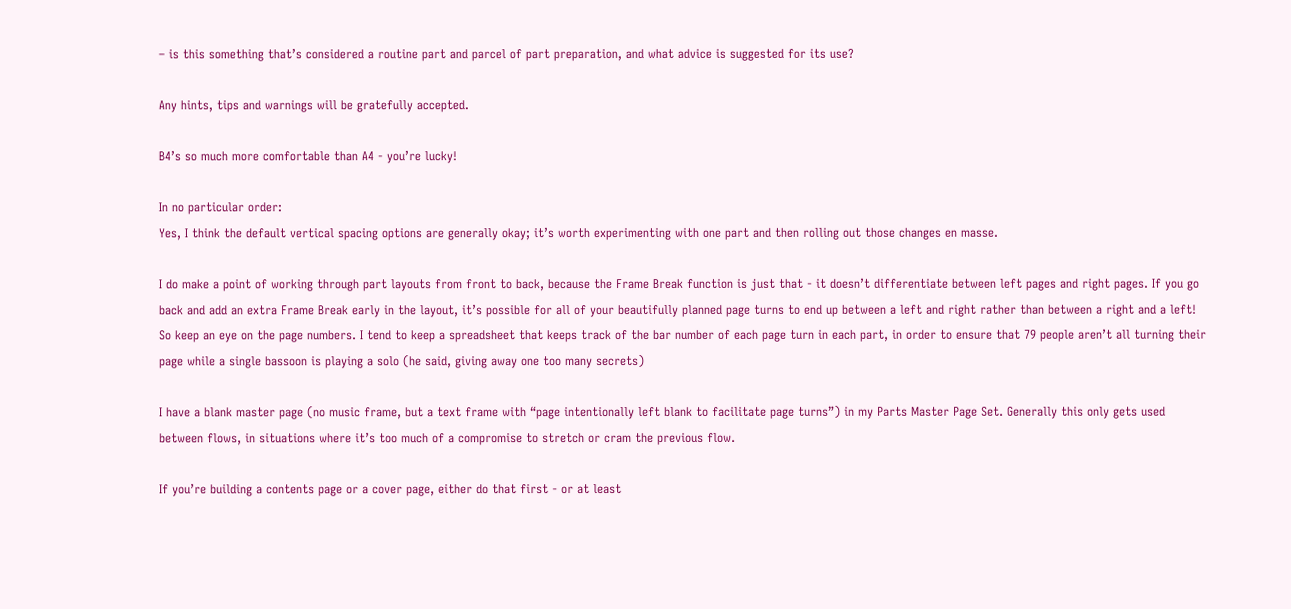– is this something that’s considered a routine part and parcel of part preparation, and what advice is suggested for its use?

Any hints, tips and warnings will be gratefully accepted.

B4’s so much more comfortable than A4 - you’re lucky!

In no particular order:
Yes, I think the default vertical spacing options are generally okay; it’s worth experimenting with one part and then rolling out those changes en masse.

I do make a point of working through part layouts from front to back, because the Frame Break function is just that - it doesn’t differentiate between left pages and right pages. If you go back and add an extra Frame Break early in the layout, it’s possible for all of your beautifully planned page turns to end up between a left and right rather than between a right and a left! So keep an eye on the page numbers. I tend to keep a spreadsheet that keeps track of the bar number of each page turn in each part, in order to ensure that 79 people aren’t all turning their page while a single bassoon is playing a solo (he said, giving away one too many secrets)

I have a blank master page (no music frame, but a text frame with “page intentionally left blank to facilitate page turns”) in my Parts Master Page Set. Generally this only gets used between flows, in situations where it’s too much of a compromise to stretch or cram the previous flow.

If you’re building a contents page or a cover page, either do that first - or at least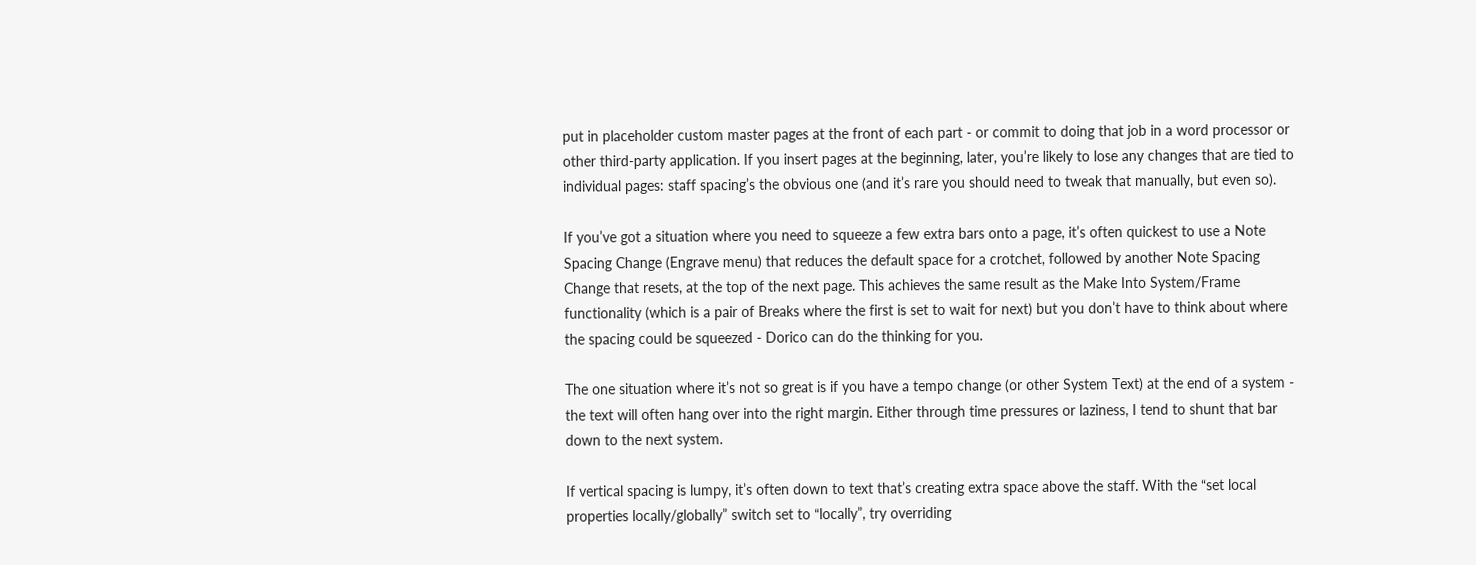put in placeholder custom master pages at the front of each part - or commit to doing that job in a word processor or other third-party application. If you insert pages at the beginning, later, you’re likely to lose any changes that are tied to individual pages: staff spacing’s the obvious one (and it’s rare you should need to tweak that manually, but even so).

If you’ve got a situation where you need to squeeze a few extra bars onto a page, it’s often quickest to use a Note Spacing Change (Engrave menu) that reduces the default space for a crotchet, followed by another Note Spacing Change that resets, at the top of the next page. This achieves the same result as the Make Into System/Frame functionality (which is a pair of Breaks where the first is set to wait for next) but you don’t have to think about where the spacing could be squeezed - Dorico can do the thinking for you.

The one situation where it’s not so great is if you have a tempo change (or other System Text) at the end of a system - the text will often hang over into the right margin. Either through time pressures or laziness, I tend to shunt that bar down to the next system.

If vertical spacing is lumpy, it’s often down to text that’s creating extra space above the staff. With the “set local properties locally/globally” switch set to “locally”, try overriding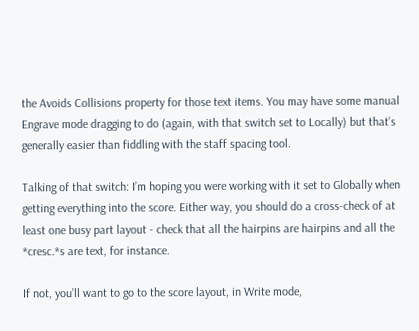the Avoids Collisions property for those text items. You may have some manual Engrave mode dragging to do (again, with that switch set to Locally) but that’s generally easier than fiddling with the staff spacing tool.

Talking of that switch: I’m hoping you were working with it set to Globally when getting everything into the score. Either way, you should do a cross-check of at least one busy part layout - check that all the hairpins are hairpins and all the *cresc.*s are text, for instance.

If not, you’ll want to go to the score layout, in Write mode,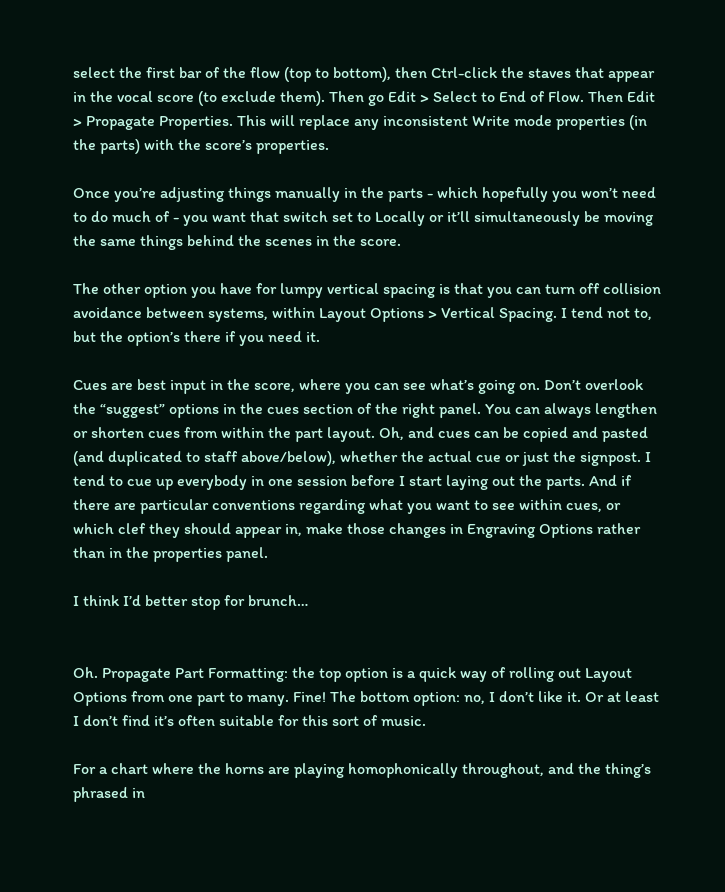select the first bar of the flow (top to bottom), then Ctrl-click the staves that appear in the vocal score (to exclude them). Then go Edit > Select to End of Flow. Then Edit > Propagate Properties. This will replace any inconsistent Write mode properties (in the parts) with the score’s properties.

Once you’re adjusting things manually in the parts - which hopefully you won’t need to do much of - you want that switch set to Locally or it’ll simultaneously be moving the same things behind the scenes in the score.

The other option you have for lumpy vertical spacing is that you can turn off collision avoidance between systems, within Layout Options > Vertical Spacing. I tend not to, but the option’s there if you need it.

Cues are best input in the score, where you can see what’s going on. Don’t overlook the “suggest” options in the cues section of the right panel. You can always lengthen or shorten cues from within the part layout. Oh, and cues can be copied and pasted (and duplicated to staff above/below), whether the actual cue or just the signpost. I tend to cue up everybody in one session before I start laying out the parts. And if there are particular conventions regarding what you want to see within cues, or which clef they should appear in, make those changes in Engraving Options rather than in the properties panel.

I think I’d better stop for brunch…


Oh. Propagate Part Formatting: the top option is a quick way of rolling out Layout Options from one part to many. Fine! The bottom option: no, I don’t like it. Or at least I don’t find it’s often suitable for this sort of music.

For a chart where the horns are playing homophonically throughout, and the thing’s phrased in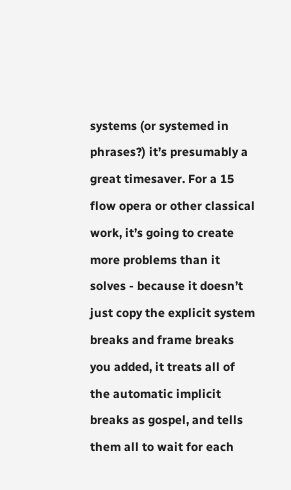systems (or systemed in phrases?) it’s presumably a great timesaver. For a 15 flow opera or other classical work, it’s going to create more problems than it solves - because it doesn’t just copy the explicit system breaks and frame breaks you added, it treats all of the automatic implicit breaks as gospel, and tells them all to wait for each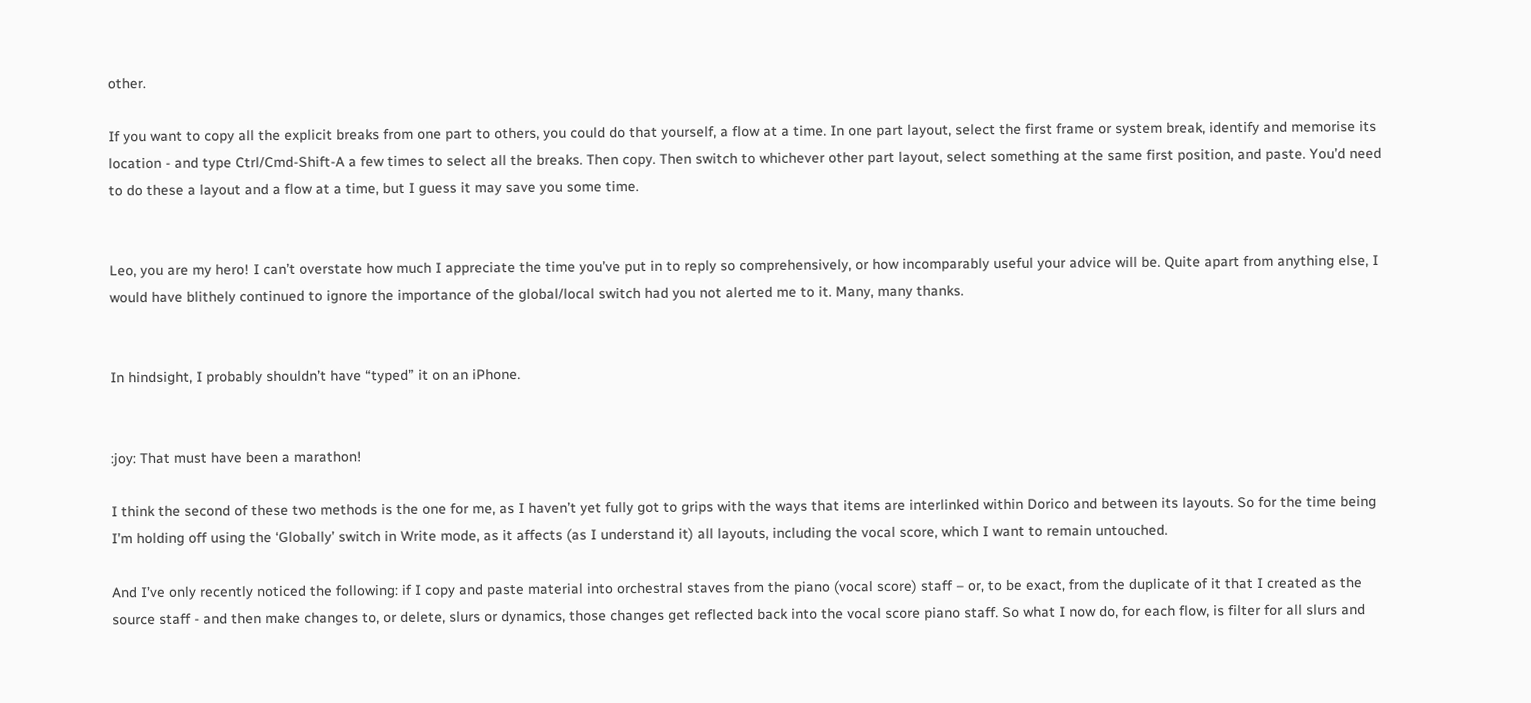other.

If you want to copy all the explicit breaks from one part to others, you could do that yourself, a flow at a time. In one part layout, select the first frame or system break, identify and memorise its location - and type Ctrl/Cmd-Shift-A a few times to select all the breaks. Then copy. Then switch to whichever other part layout, select something at the same first position, and paste. You’d need to do these a layout and a flow at a time, but I guess it may save you some time.


Leo, you are my hero! I can’t overstate how much I appreciate the time you’ve put in to reply so comprehensively, or how incomparably useful your advice will be. Quite apart from anything else, I would have blithely continued to ignore the importance of the global/local switch had you not alerted me to it. Many, many thanks.


In hindsight, I probably shouldn’t have “typed” it on an iPhone.


:joy: That must have been a marathon!

I think the second of these two methods is the one for me, as I haven’t yet fully got to grips with the ways that items are interlinked within Dorico and between its layouts. So for the time being I’m holding off using the ‘Globally’ switch in Write mode, as it affects (as I understand it) all layouts, including the vocal score, which I want to remain untouched.

And I’ve only recently noticed the following: if I copy and paste material into orchestral staves from the piano (vocal score) staff – or, to be exact, from the duplicate of it that I created as the source staff - and then make changes to, or delete, slurs or dynamics, those changes get reflected back into the vocal score piano staff. So what I now do, for each flow, is filter for all slurs and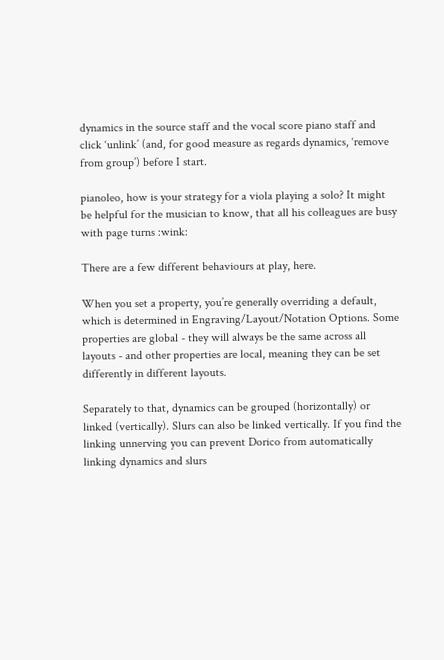dynamics in the source staff and the vocal score piano staff and click ‘unlink’ (and, for good measure as regards dynamics, ‘remove from group’) before I start.

pianoleo, how is your strategy for a viola playing a solo? It might be helpful for the musician to know, that all his colleagues are busy with page turns :wink:

There are a few different behaviours at play, here.

When you set a property, you’re generally overriding a default, which is determined in Engraving/Layout/Notation Options. Some properties are global - they will always be the same across all layouts - and other properties are local, meaning they can be set differently in different layouts.

Separately to that, dynamics can be grouped (horizontally) or linked (vertically). Slurs can also be linked vertically. If you find the linking unnerving you can prevent Dorico from automatically linking dynamics and slurs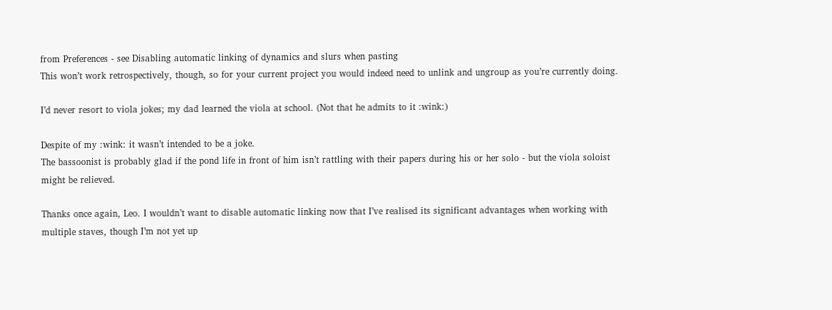from Preferences - see Disabling automatic linking of dynamics and slurs when pasting
This won’t work retrospectively, though, so for your current project you would indeed need to unlink and ungroup as you’re currently doing.

I’d never resort to viola jokes; my dad learned the viola at school. (Not that he admits to it :wink:)

Despite of my :wink: it wasn’t intended to be a joke.
The bassoonist is probably glad if the pond life in front of him isn’t rattling with their papers during his or her solo - but the viola soloist might be relieved.

Thanks once again, Leo. I wouldn’t want to disable automatic linking now that I’ve realised its significant advantages when working with multiple staves, though I’m not yet up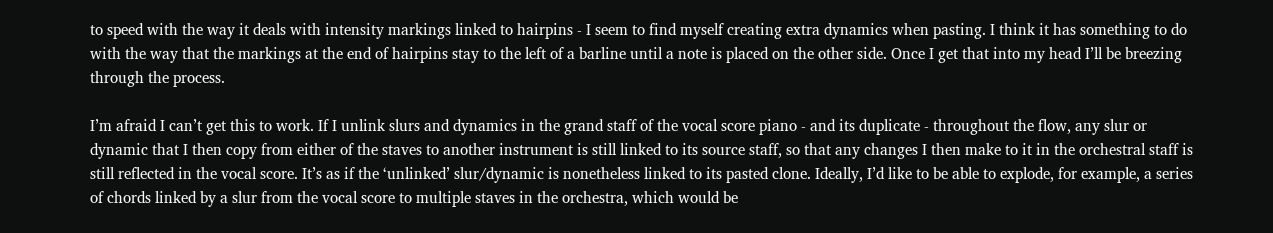to speed with the way it deals with intensity markings linked to hairpins - I seem to find myself creating extra dynamics when pasting. I think it has something to do with the way that the markings at the end of hairpins stay to the left of a barline until a note is placed on the other side. Once I get that into my head I’ll be breezing through the process.

I’m afraid I can’t get this to work. If I unlink slurs and dynamics in the grand staff of the vocal score piano - and its duplicate - throughout the flow, any slur or dynamic that I then copy from either of the staves to another instrument is still linked to its source staff, so that any changes I then make to it in the orchestral staff is still reflected in the vocal score. It’s as if the ‘unlinked’ slur/dynamic is nonetheless linked to its pasted clone. Ideally, I’d like to be able to explode, for example, a series of chords linked by a slur from the vocal score to multiple staves in the orchestra, which would be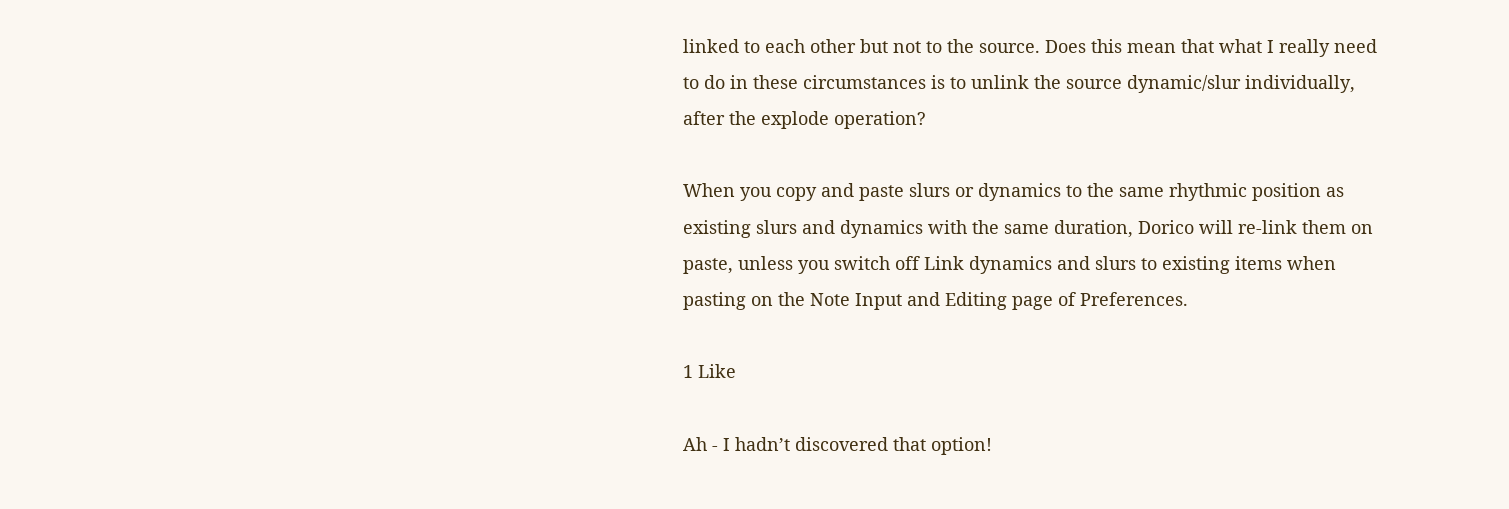linked to each other but not to the source. Does this mean that what I really need to do in these circumstances is to unlink the source dynamic/slur individually, after the explode operation?

When you copy and paste slurs or dynamics to the same rhythmic position as existing slurs and dynamics with the same duration, Dorico will re-link them on paste, unless you switch off Link dynamics and slurs to existing items when pasting on the Note Input and Editing page of Preferences.

1 Like

Ah - I hadn’t discovered that option!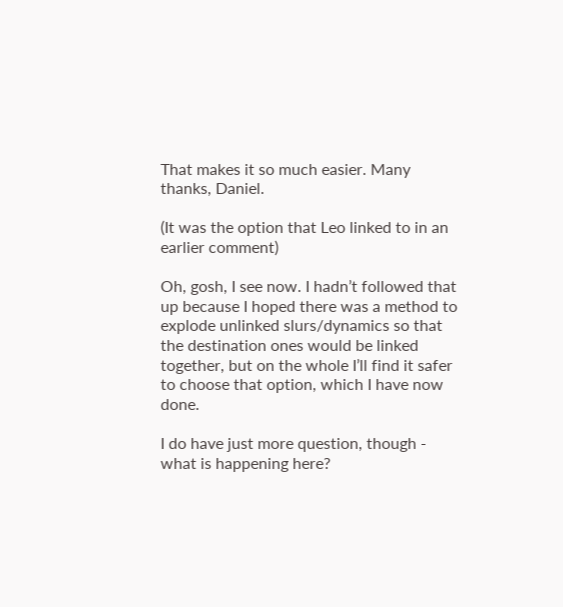That makes it so much easier. Many thanks, Daniel.

(It was the option that Leo linked to in an earlier comment)

Oh, gosh, I see now. I hadn’t followed that up because I hoped there was a method to explode unlinked slurs/dynamics so that the destination ones would be linked together, but on the whole I’ll find it safer to choose that option, which I have now done.

I do have just more question, though - what is happening here?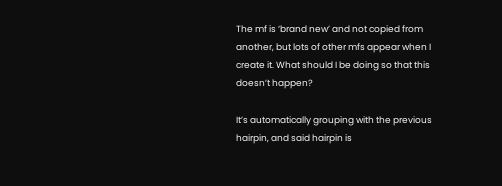The mf is ‘brand new’ and not copied from another, but lots of other mfs appear when I create it. What should I be doing so that this doesn’t happen?

It’s automatically grouping with the previous hairpin, and said hairpin is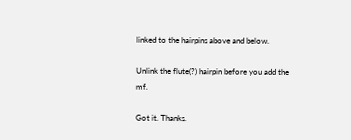linked to the hairpins above and below.

Unlink the flute(?) hairpin before you add the mf.

Got it. Thanks.